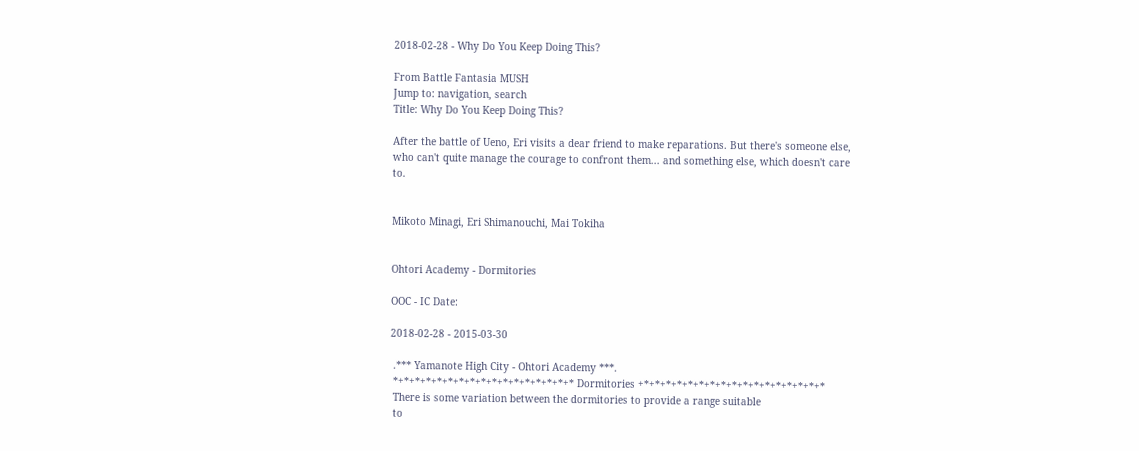2018-02-28 - Why Do You Keep Doing This?

From Battle Fantasia MUSH
Jump to: navigation, search
Title: Why Do You Keep Doing This?

After the battle of Ueno, Eri visits a dear friend to make reparations. But there's someone else, who can't quite manage the courage to confront them... and something else, which doesn't care to.


Mikoto Minagi, Eri Shimanouchi, Mai Tokiha


Ohtori Academy - Dormitories

OOC - IC Date:

2018-02-28 - 2015-03-30

 .*** Yamanote High City - Ohtori Academy ***.
 *+*+*+*+*+*+*+*+*+*+*+*+*+*+*+*+* Dormitories +*+*+*+*+*+*+*+*+*+*+*+*+*+*+*+*+*
 There is some variation between the dormitories to provide a range suitable
 to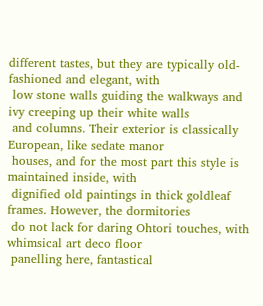different tastes, but they are typically old-fashioned and elegant, with
 low stone walls guiding the walkways and ivy creeping up their white walls
 and columns. Their exterior is classically European, like sedate manor
 houses, and for the most part this style is maintained inside, with
 dignified old paintings in thick goldleaf frames. However, the dormitories
 do not lack for daring Ohtori touches, with whimsical art deco floor
 panelling here, fantastical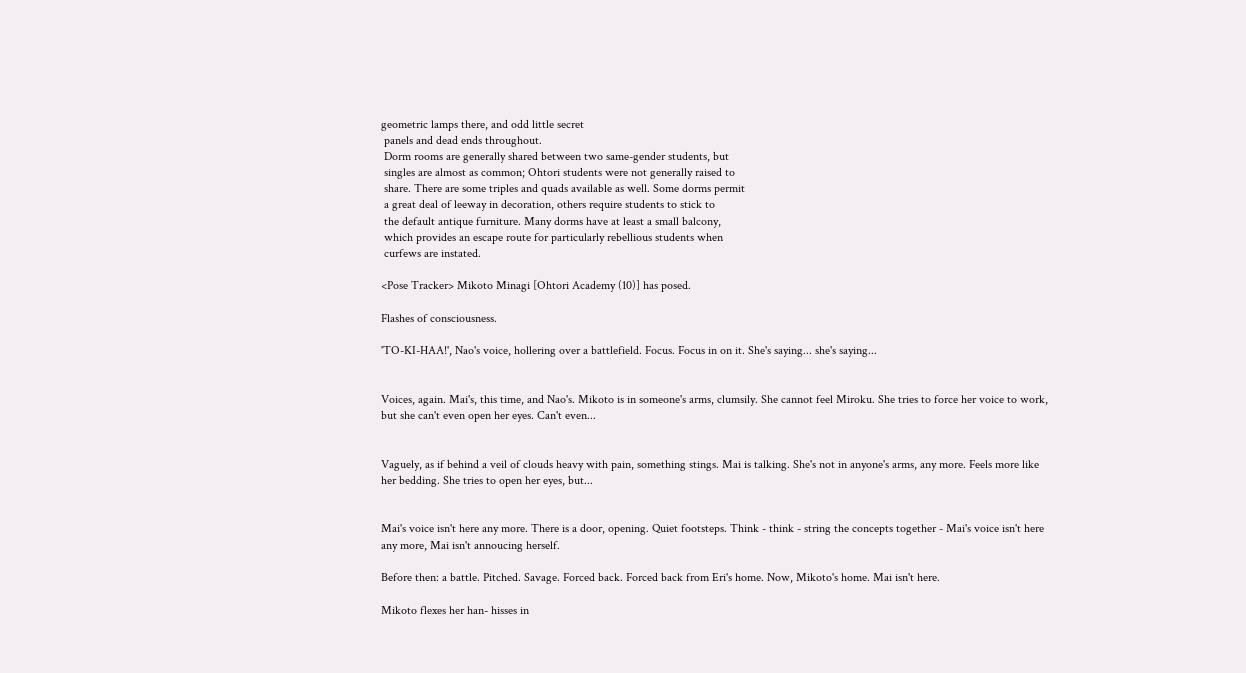geometric lamps there, and odd little secret
 panels and dead ends throughout.
 Dorm rooms are generally shared between two same-gender students, but
 singles are almost as common; Ohtori students were not generally raised to
 share. There are some triples and quads available as well. Some dorms permit
 a great deal of leeway in decoration, others require students to stick to
 the default antique furniture. Many dorms have at least a small balcony,
 which provides an escape route for particularly rebellious students when
 curfews are instated.

<Pose Tracker> Mikoto Minagi [Ohtori Academy (10)] has posed.

Flashes of consciousness.

'TO-KI-HAA!', Nao's voice, hollering over a battlefield. Focus. Focus in on it. She's saying... she's saying...


Voices, again. Mai's, this time, and Nao's. Mikoto is in someone's arms, clumsily. She cannot feel Miroku. She tries to force her voice to work, but she can't even open her eyes. Can't even...


Vaguely, as if behind a veil of clouds heavy with pain, something stings. Mai is talking. She's not in anyone's arms, any more. Feels more like her bedding. She tries to open her eyes, but...


Mai's voice isn't here any more. There is a door, opening. Quiet footsteps. Think - think - string the concepts together - Mai's voice isn't here any more, Mai isn't annoucing herself.

Before then: a battle. Pitched. Savage. Forced back. Forced back from Eri's home. Now, Mikoto's home. Mai isn't here.

Mikoto flexes her han- hisses in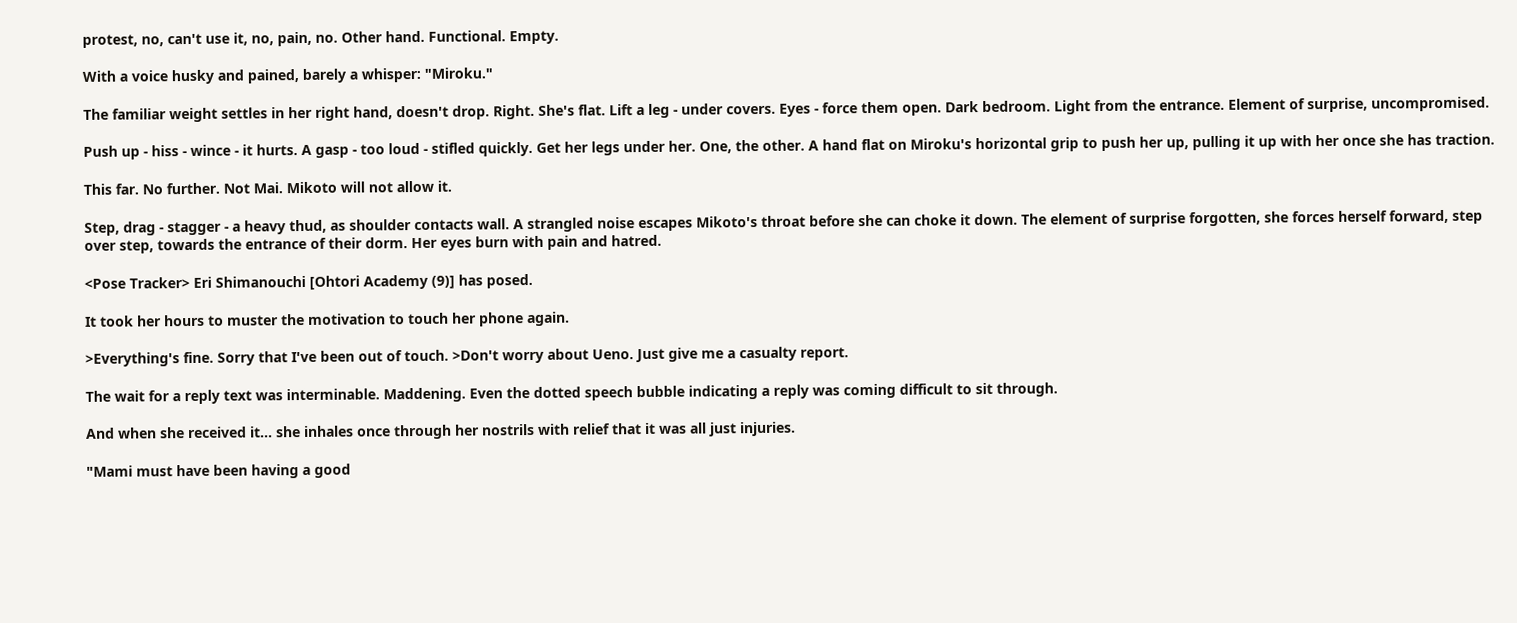protest, no, can't use it, no, pain, no. Other hand. Functional. Empty.

With a voice husky and pained, barely a whisper: "Miroku."

The familiar weight settles in her right hand, doesn't drop. Right. She's flat. Lift a leg - under covers. Eyes - force them open. Dark bedroom. Light from the entrance. Element of surprise, uncompromised.

Push up - hiss - wince - it hurts. A gasp - too loud - stifled quickly. Get her legs under her. One, the other. A hand flat on Miroku's horizontal grip to push her up, pulling it up with her once she has traction.

This far. No further. Not Mai. Mikoto will not allow it.

Step, drag - stagger - a heavy thud, as shoulder contacts wall. A strangled noise escapes Mikoto's throat before she can choke it down. The element of surprise forgotten, she forces herself forward, step over step, towards the entrance of their dorm. Her eyes burn with pain and hatred.

<Pose Tracker> Eri Shimanouchi [Ohtori Academy (9)] has posed.

It took her hours to muster the motivation to touch her phone again.

>Everything's fine. Sorry that I've been out of touch. >Don't worry about Ueno. Just give me a casualty report.

The wait for a reply text was interminable. Maddening. Even the dotted speech bubble indicating a reply was coming difficult to sit through.

And when she received it... she inhales once through her nostrils with relief that it was all just injuries.

"Mami must have been having a good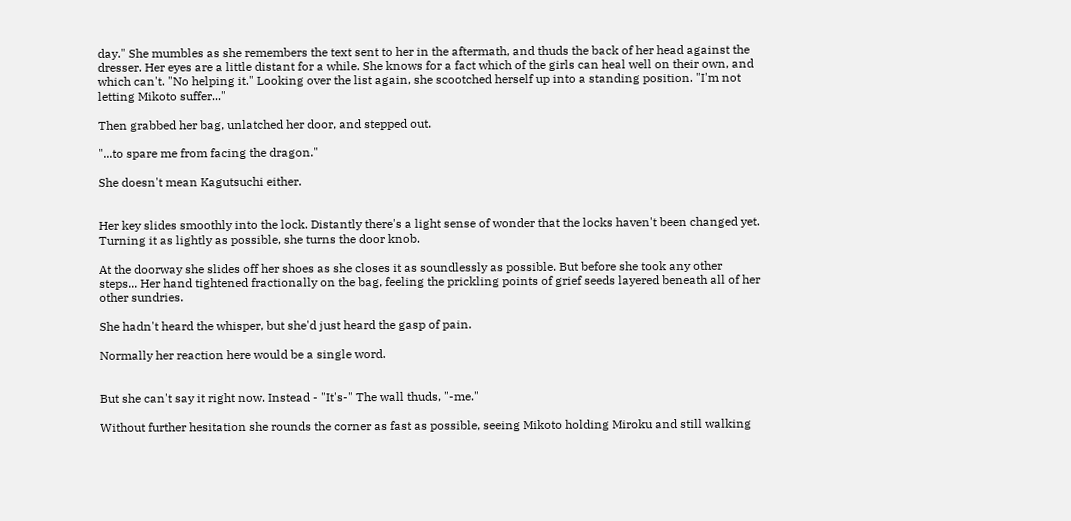day." She mumbles as she remembers the text sent to her in the aftermath, and thuds the back of her head against the dresser. Her eyes are a little distant for a while. She knows for a fact which of the girls can heal well on their own, and which can't. "No helping it." Looking over the list again, she scootched herself up into a standing position. "I'm not letting Mikoto suffer..."

Then grabbed her bag, unlatched her door, and stepped out.

"...to spare me from facing the dragon."

She doesn't mean Kagutsuchi either.


Her key slides smoothly into the lock. Distantly there's a light sense of wonder that the locks haven't been changed yet. Turning it as lightly as possible, she turns the door knob.

At the doorway she slides off her shoes as she closes it as soundlessly as possible. But before she took any other steps... Her hand tightened fractionally on the bag, feeling the prickling points of grief seeds layered beneath all of her other sundries.

She hadn't heard the whisper, but she'd just heard the gasp of pain.

Normally her reaction here would be a single word.


But she can't say it right now. Instead - "It's-" The wall thuds, "-me."

Without further hesitation she rounds the corner as fast as possible, seeing Mikoto holding Miroku and still walking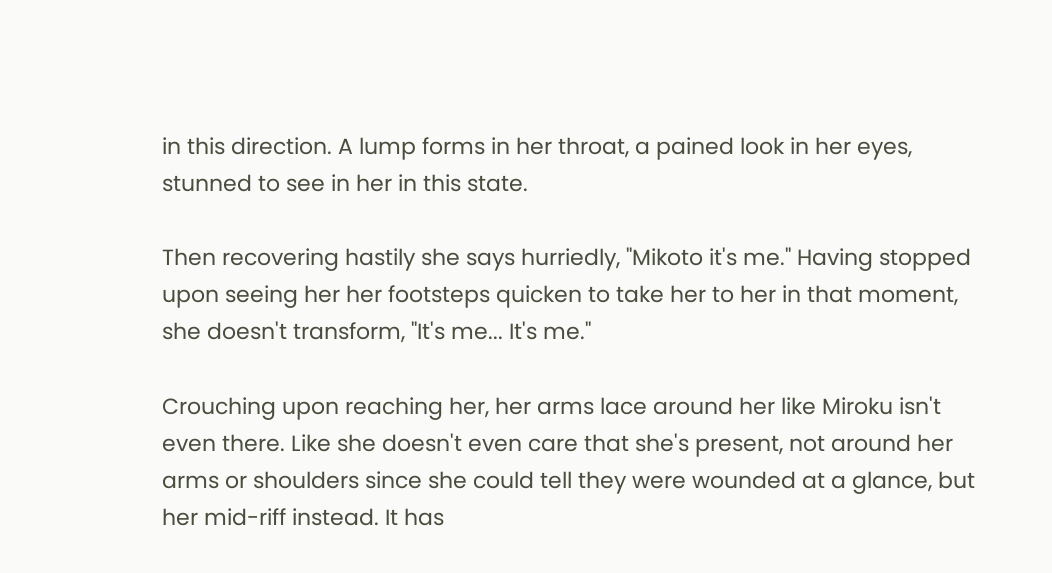in this direction. A lump forms in her throat, a pained look in her eyes, stunned to see in her in this state.

Then recovering hastily she says hurriedly, "Mikoto it's me." Having stopped upon seeing her her footsteps quicken to take her to her in that moment, she doesn't transform, "It's me... It's me."

Crouching upon reaching her, her arms lace around her like Miroku isn't even there. Like she doesn't even care that she's present, not around her arms or shoulders since she could tell they were wounded at a glance, but her mid-riff instead. It has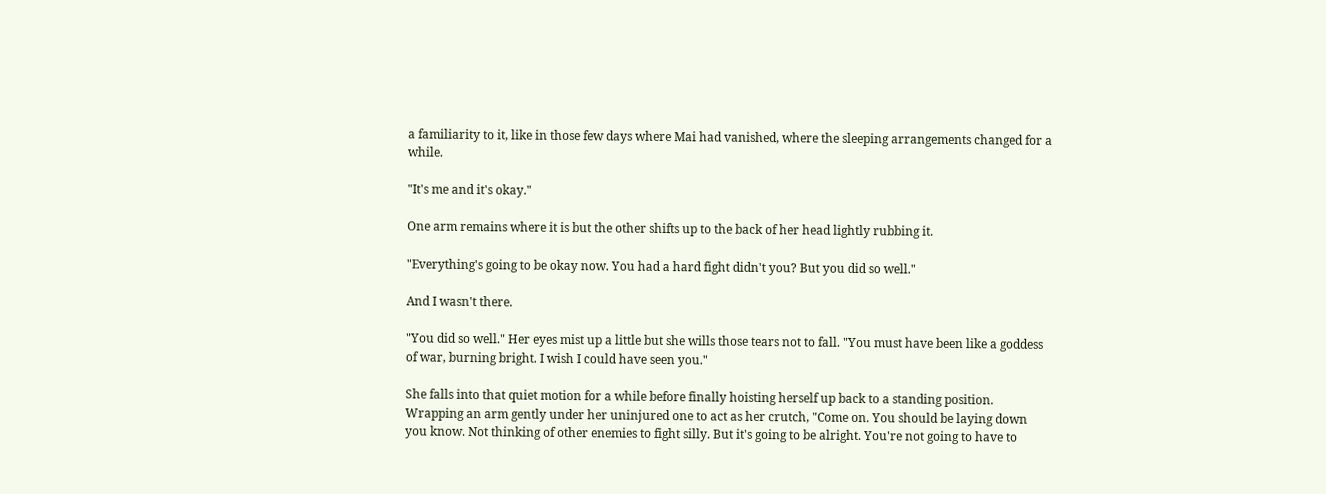a familiarity to it, like in those few days where Mai had vanished, where the sleeping arrangements changed for a while.

"It's me and it's okay."

One arm remains where it is but the other shifts up to the back of her head lightly rubbing it.

"Everything's going to be okay now. You had a hard fight didn't you? But you did so well."

And I wasn't there.

"You did so well." Her eyes mist up a little but she wills those tears not to fall. "You must have been like a goddess of war, burning bright. I wish I could have seen you."

She falls into that quiet motion for a while before finally hoisting herself up back to a standing position. Wrapping an arm gently under her uninjured one to act as her crutch, "Come on. You should be laying down you know. Not thinking of other enemies to fight silly. But it's going to be alright. You're not going to have to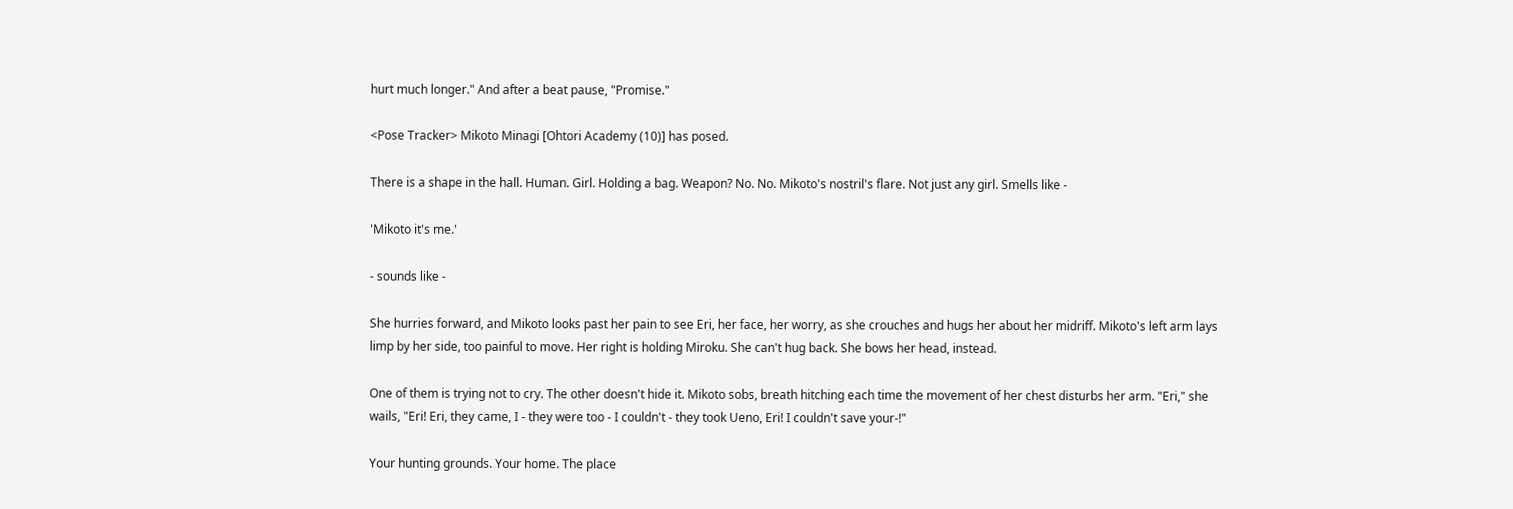hurt much longer." And after a beat pause, "Promise."

<Pose Tracker> Mikoto Minagi [Ohtori Academy (10)] has posed.

There is a shape in the hall. Human. Girl. Holding a bag. Weapon? No. No. Mikoto's nostril's flare. Not just any girl. Smells like -

'Mikoto it's me.'

- sounds like -

She hurries forward, and Mikoto looks past her pain to see Eri, her face, her worry, as she crouches and hugs her about her midriff. Mikoto's left arm lays limp by her side, too painful to move. Her right is holding Miroku. She can't hug back. She bows her head, instead.

One of them is trying not to cry. The other doesn't hide it. Mikoto sobs, breath hitching each time the movement of her chest disturbs her arm. "Eri," she wails, "Eri! Eri, they came, I - they were too - I couldn't - they took Ueno, Eri! I couldn't save your-!"

Your hunting grounds. Your home. The place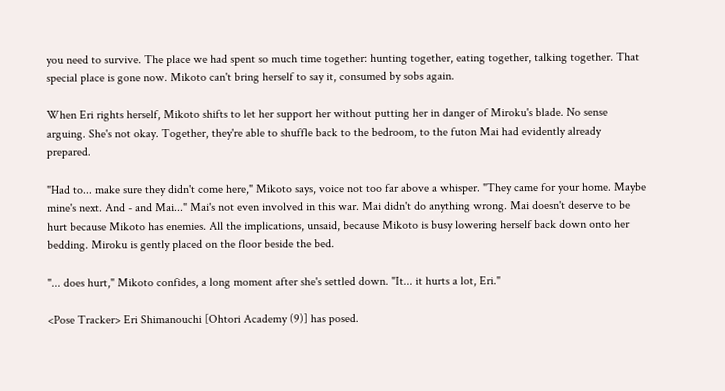you need to survive. The place we had spent so much time together: hunting together, eating together, talking together. That special place is gone now. Mikoto can't bring herself to say it, consumed by sobs again.

When Eri rights herself, Mikoto shifts to let her support her without putting her in danger of Miroku's blade. No sense arguing. She's not okay. Together, they're able to shuffle back to the bedroom, to the futon Mai had evidently already prepared.

"Had to... make sure they didn't come here," Mikoto says, voice not too far above a whisper. "They came for your home. Maybe mine's next. And - and Mai..." Mai's not even involved in this war. Mai didn't do anything wrong. Mai doesn't deserve to be hurt because Mikoto has enemies. All the implications, unsaid, because Mikoto is busy lowering herself back down onto her bedding. Miroku is gently placed on the floor beside the bed.

"... does hurt," Mikoto confides, a long moment after she's settled down. "It... it hurts a lot, Eri."

<Pose Tracker> Eri Shimanouchi [Ohtori Academy (9)] has posed.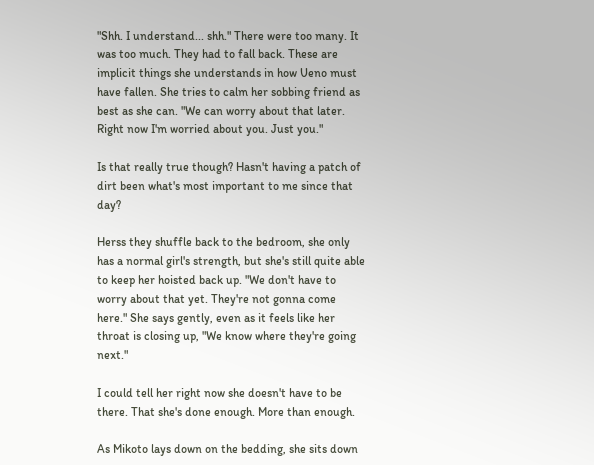"Shh. I understand... shh." There were too many. It was too much. They had to fall back. These are implicit things she understands in how Ueno must have fallen. She tries to calm her sobbing friend as best as she can. "We can worry about that later. Right now I'm worried about you. Just you."

Is that really true though? Hasn't having a patch of dirt been what's most important to me since that day?

Herss they shuffle back to the bedroom, she only has a normal girl's strength, but she's still quite able to keep her hoisted back up. "We don't have to worry about that yet. They're not gonna come here." She says gently, even as it feels like her throat is closing up, "We know where they're going next."

I could tell her right now she doesn't have to be there. That she's done enough. More than enough.

As Mikoto lays down on the bedding, she sits down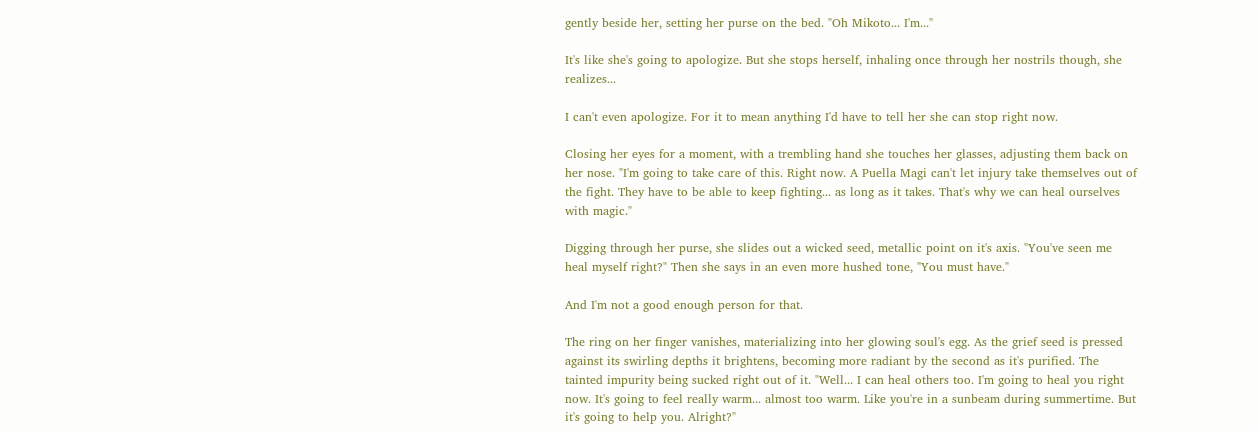gently beside her, setting her purse on the bed. "Oh Mikoto... I'm..."

It's like she's going to apologize. But she stops herself, inhaling once through her nostrils though, she realizes...

I can't even apologize. For it to mean anything I'd have to tell her she can stop right now.

Closing her eyes for a moment, with a trembling hand she touches her glasses, adjusting them back on her nose. "I'm going to take care of this. Right now. A Puella Magi can't let injury take themselves out of the fight. They have to be able to keep fighting... as long as it takes. That's why we can heal ourselves with magic."

Digging through her purse, she slides out a wicked seed, metallic point on it's axis. "You've seen me heal myself right?" Then she says in an even more hushed tone, "You must have."

And I'm not a good enough person for that.

The ring on her finger vanishes, materializing into her glowing soul's egg. As the grief seed is pressed against its swirling depths it brightens, becoming more radiant by the second as it's purified. The tainted impurity being sucked right out of it. "Well... I can heal others too. I'm going to heal you right now. It's going to feel really warm... almost too warm. Like you're in a sunbeam during summertime. But it's going to help you. Alright?"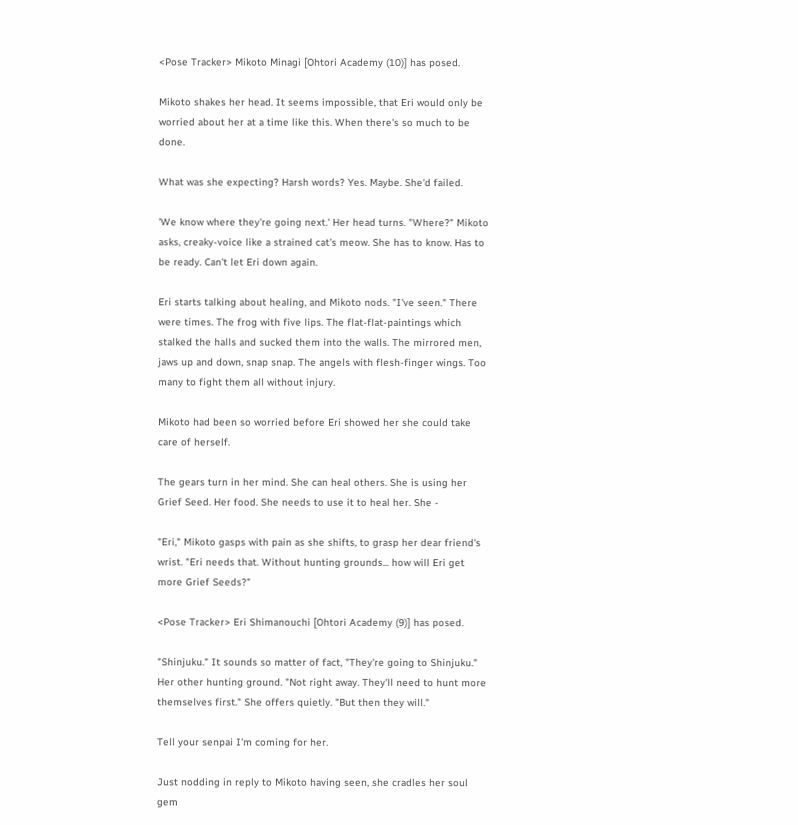<Pose Tracker> Mikoto Minagi [Ohtori Academy (10)] has posed.

Mikoto shakes her head. It seems impossible, that Eri would only be worried about her at a time like this. When there's so much to be done.

What was she expecting? Harsh words? Yes. Maybe. She'd failed.

'We know where they're going next.' Her head turns. "Where?" Mikoto asks, creaky-voice like a strained cat's meow. She has to know. Has to be ready. Can't let Eri down again.

Eri starts talking about healing, and Mikoto nods. "I've seen." There were times. The frog with five lips. The flat-flat-paintings which stalked the halls and sucked them into the walls. The mirrored men, jaws up and down, snap snap. The angels with flesh-finger wings. Too many to fight them all without injury.

Mikoto had been so worried before Eri showed her she could take care of herself.

The gears turn in her mind. She can heal others. She is using her Grief Seed. Her food. She needs to use it to heal her. She -

"Eri," Mikoto gasps with pain as she shifts, to grasp her dear friend's wrist. "Eri needs that. Without hunting grounds... how will Eri get more Grief Seeds?"

<Pose Tracker> Eri Shimanouchi [Ohtori Academy (9)] has posed.

"Shinjuku." It sounds so matter of fact, "They're going to Shinjuku." Her other hunting ground. "Not right away. They'll need to hunt more themselves first." She offers quietly. "But then they will."

Tell your senpai I'm coming for her.

Just nodding in reply to Mikoto having seen, she cradles her soul gem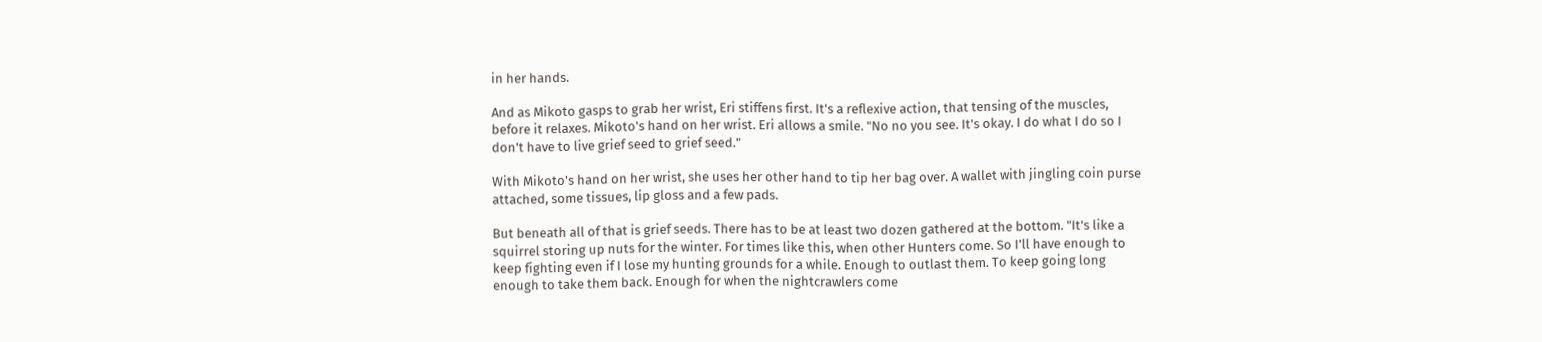in her hands.

And as Mikoto gasps to grab her wrist, Eri stiffens first. It's a reflexive action, that tensing of the muscles, before it relaxes. Mikoto's hand on her wrist. Eri allows a smile. "No no you see. It's okay. I do what I do so I don't have to live grief seed to grief seed."

With Mikoto's hand on her wrist, she uses her other hand to tip her bag over. A wallet with jingling coin purse attached, some tissues, lip gloss and a few pads.

But beneath all of that is grief seeds. There has to be at least two dozen gathered at the bottom. "It's like a squirrel storing up nuts for the winter. For times like this, when other Hunters come. So I'll have enough to keep fighting even if I lose my hunting grounds for a while. Enough to outlast them. To keep going long enough to take them back. Enough for when the nightcrawlers come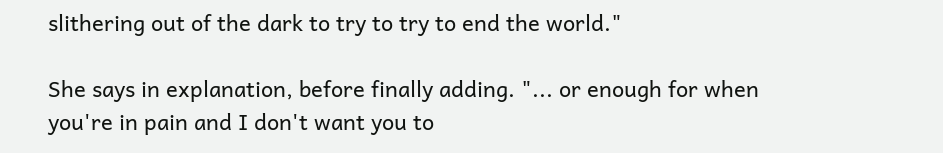slithering out of the dark to try to try to end the world."

She says in explanation, before finally adding. "... or enough for when you're in pain and I don't want you to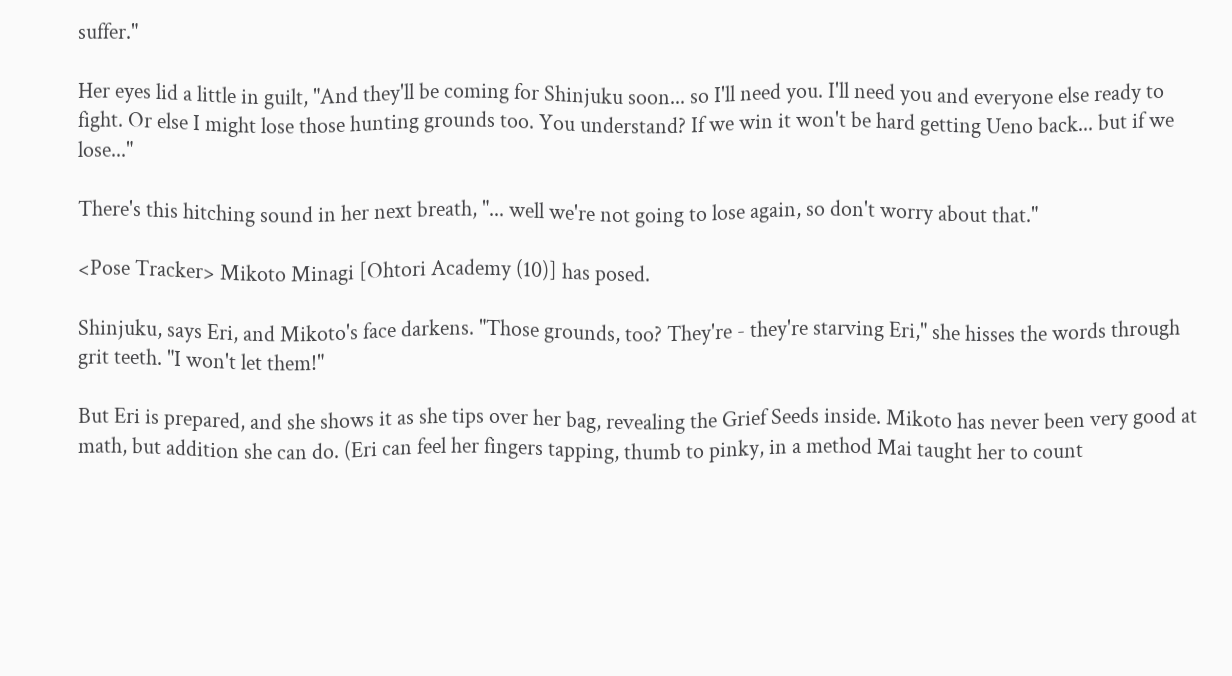suffer."

Her eyes lid a little in guilt, "And they'll be coming for Shinjuku soon... so I'll need you. I'll need you and everyone else ready to fight. Or else I might lose those hunting grounds too. You understand? If we win it won't be hard getting Ueno back... but if we lose..."

There's this hitching sound in her next breath, "... well we're not going to lose again, so don't worry about that."

<Pose Tracker> Mikoto Minagi [Ohtori Academy (10)] has posed.

Shinjuku, says Eri, and Mikoto's face darkens. "Those grounds, too? They're - they're starving Eri," she hisses the words through grit teeth. "I won't let them!"

But Eri is prepared, and she shows it as she tips over her bag, revealing the Grief Seeds inside. Mikoto has never been very good at math, but addition she can do. (Eri can feel her fingers tapping, thumb to pinky, in a method Mai taught her to count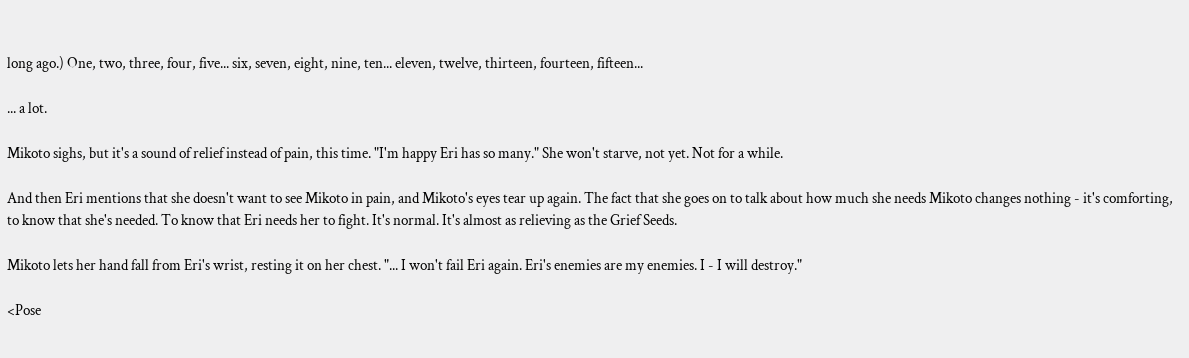long ago.) One, two, three, four, five... six, seven, eight, nine, ten... eleven, twelve, thirteen, fourteen, fifteen...

... a lot.

Mikoto sighs, but it's a sound of relief instead of pain, this time. "I'm happy Eri has so many." She won't starve, not yet. Not for a while.

And then Eri mentions that she doesn't want to see Mikoto in pain, and Mikoto's eyes tear up again. The fact that she goes on to talk about how much she needs Mikoto changes nothing - it's comforting, to know that she's needed. To know that Eri needs her to fight. It's normal. It's almost as relieving as the Grief Seeds.

Mikoto lets her hand fall from Eri's wrist, resting it on her chest. "... I won't fail Eri again. Eri's enemies are my enemies. I - I will destroy."

<Pose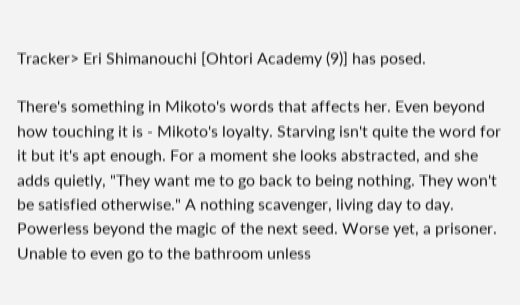Tracker> Eri Shimanouchi [Ohtori Academy (9)] has posed.

There's something in Mikoto's words that affects her. Even beyond how touching it is - Mikoto's loyalty. Starving isn't quite the word for it but it's apt enough. For a moment she looks abstracted, and she adds quietly, "They want me to go back to being nothing. They won't be satisfied otherwise." A nothing scavenger, living day to day. Powerless beyond the magic of the next seed. Worse yet, a prisoner. Unable to even go to the bathroom unless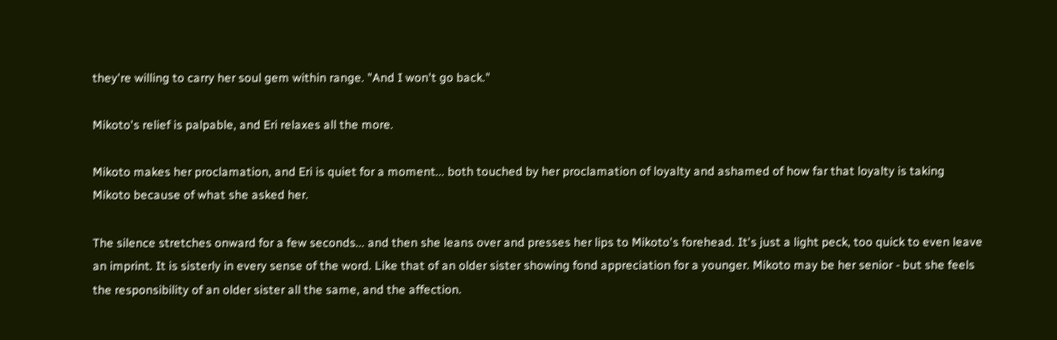they're willing to carry her soul gem within range. "And I won't go back."

Mikoto's relief is palpable, and Eri relaxes all the more.

Mikoto makes her proclamation, and Eri is quiet for a moment... both touched by her proclamation of loyalty and ashamed of how far that loyalty is taking Mikoto because of what she asked her.

The silence stretches onward for a few seconds... and then she leans over and presses her lips to Mikoto's forehead. It's just a light peck, too quick to even leave an imprint. It is sisterly in every sense of the word. Like that of an older sister showing fond appreciation for a younger. Mikoto may be her senior - but she feels the responsibility of an older sister all the same, and the affection.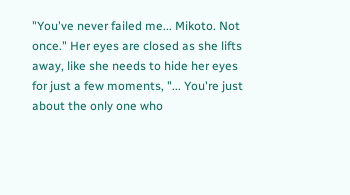"You've never failed me... Mikoto. Not once." Her eyes are closed as she lifts away, like she needs to hide her eyes for just a few moments, "... You're just about the only one who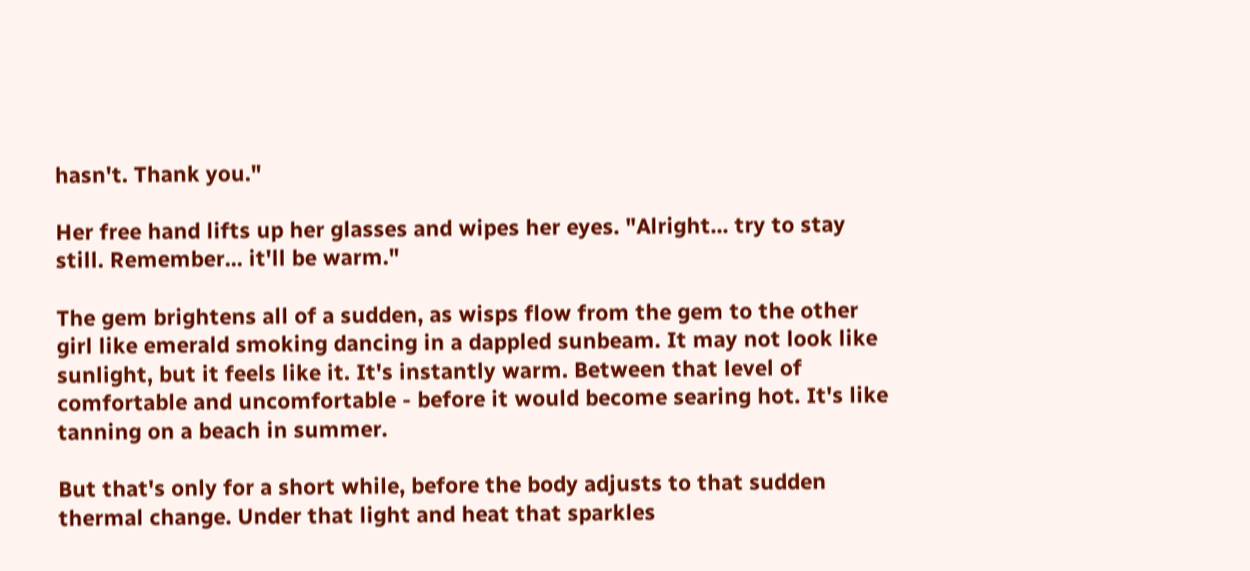hasn't. Thank you."

Her free hand lifts up her glasses and wipes her eyes. "Alright... try to stay still. Remember... it'll be warm."

The gem brightens all of a sudden, as wisps flow from the gem to the other girl like emerald smoking dancing in a dappled sunbeam. It may not look like sunlight, but it feels like it. It's instantly warm. Between that level of comfortable and uncomfortable - before it would become searing hot. It's like tanning on a beach in summer.

But that's only for a short while, before the body adjusts to that sudden thermal change. Under that light and heat that sparkles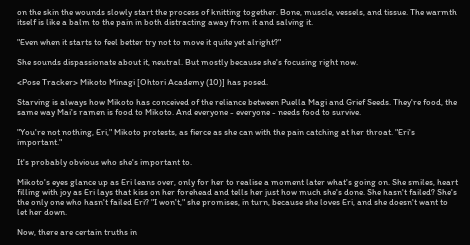on the skin the wounds slowly start the process of knitting together. Bone, muscle, vessels, and tissue. The warmth itself is like a balm to the pain in both distracting away from it and salving it.

"Even when it starts to feel better try not to move it quite yet alright?"

She sounds dispassionate about it, neutral. But mostly because she's focusing right now.

<Pose Tracker> Mikoto Minagi [Ohtori Academy (10)] has posed.

Starving is always how Mikoto has conceived of the reliance between Puella Magi and Grief Seeds. They're food, the same way Mai's ramen is food to Mikoto. And everyone - everyone - needs food to survive.

"You're not nothing, Eri," Mikoto protests, as fierce as she can with the pain catching at her throat. "Eri's important."

It's probably obvious who she's important to.

Mikoto's eyes glance up as Eri leans over, only for her to realise a moment later what's going on. She smiles, heart filling with joy as Eri lays that kiss on her forehead and tells her just how much she's done. She hasn't failed? She's the only one who hasn't failed Eri? "I won't," she promises, in turn, because she loves Eri, and she doesn't want to let her down.

Now, there are certain truths in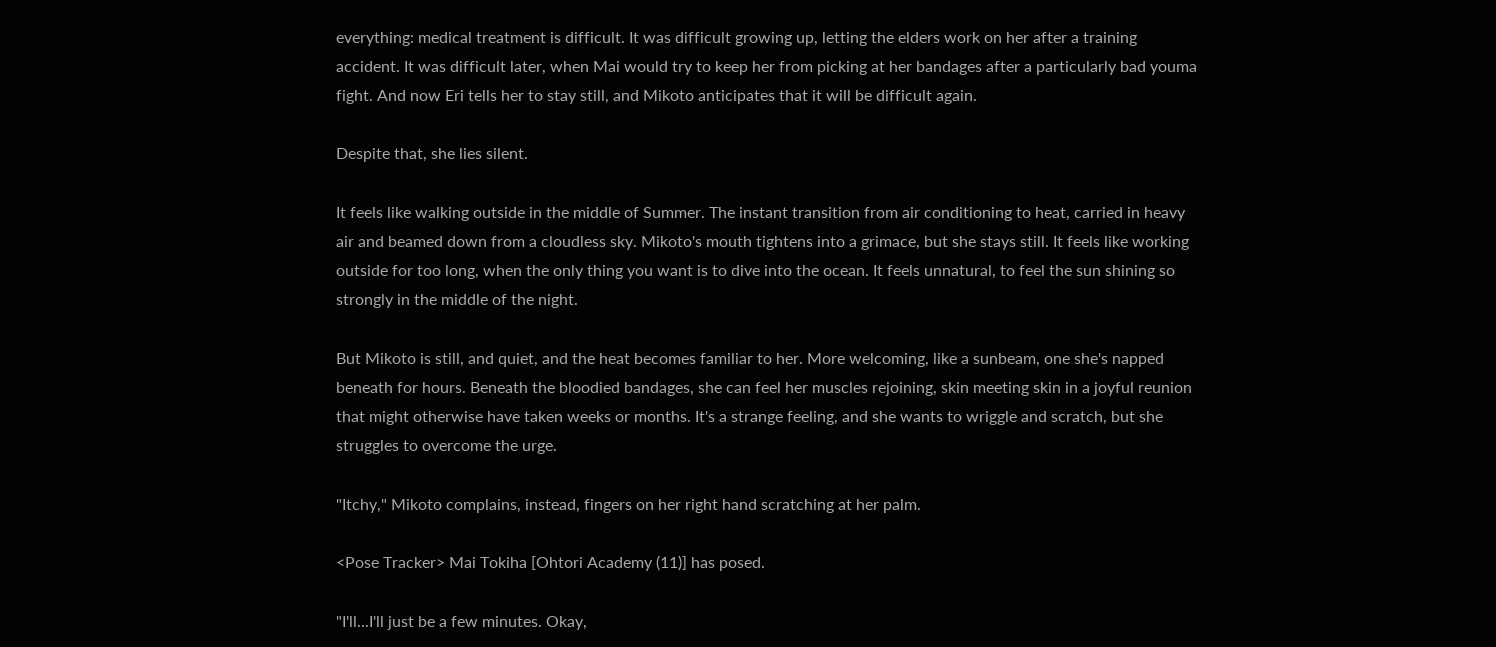everything: medical treatment is difficult. It was difficult growing up, letting the elders work on her after a training accident. It was difficult later, when Mai would try to keep her from picking at her bandages after a particularly bad youma fight. And now Eri tells her to stay still, and Mikoto anticipates that it will be difficult again.

Despite that, she lies silent.

It feels like walking outside in the middle of Summer. The instant transition from air conditioning to heat, carried in heavy air and beamed down from a cloudless sky. Mikoto's mouth tightens into a grimace, but she stays still. It feels like working outside for too long, when the only thing you want is to dive into the ocean. It feels unnatural, to feel the sun shining so strongly in the middle of the night.

But Mikoto is still, and quiet, and the heat becomes familiar to her. More welcoming, like a sunbeam, one she's napped beneath for hours. Beneath the bloodied bandages, she can feel her muscles rejoining, skin meeting skin in a joyful reunion that might otherwise have taken weeks or months. It's a strange feeling, and she wants to wriggle and scratch, but she struggles to overcome the urge.

"Itchy," Mikoto complains, instead, fingers on her right hand scratching at her palm.

<Pose Tracker> Mai Tokiha [Ohtori Academy (11)] has posed.

"I'll...I'll just be a few minutes. Okay,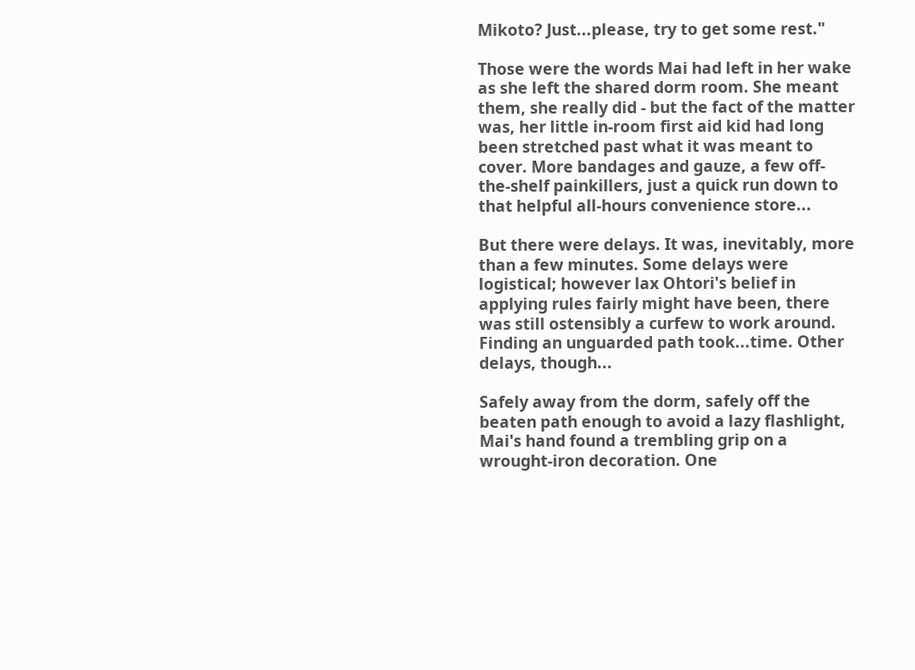Mikoto? Just...please, try to get some rest."

Those were the words Mai had left in her wake as she left the shared dorm room. She meant them, she really did - but the fact of the matter was, her little in-room first aid kid had long been stretched past what it was meant to cover. More bandages and gauze, a few off-the-shelf painkillers, just a quick run down to that helpful all-hours convenience store...

But there were delays. It was, inevitably, more than a few minutes. Some delays were logistical; however lax Ohtori's belief in applying rules fairly might have been, there was still ostensibly a curfew to work around. Finding an unguarded path took...time. Other delays, though...

Safely away from the dorm, safely off the beaten path enough to avoid a lazy flashlight, Mai's hand found a trembling grip on a wrought-iron decoration. One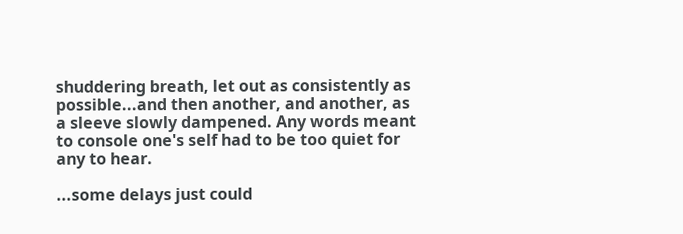shuddering breath, let out as consistently as possible...and then another, and another, as a sleeve slowly dampened. Any words meant to console one's self had to be too quiet for any to hear.

...some delays just could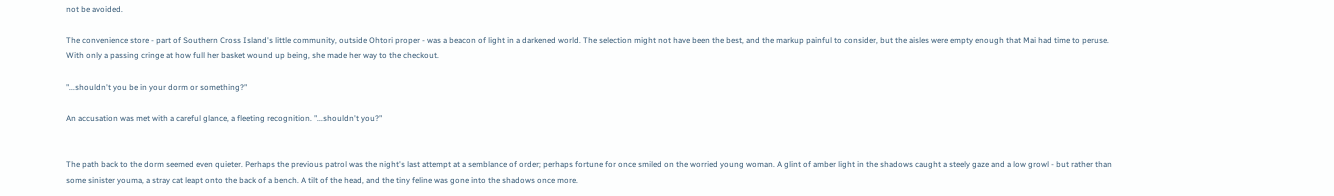not be avoided.

The convenience store - part of Southern Cross Island's little community, outside Ohtori proper - was a beacon of light in a darkened world. The selection might not have been the best, and the markup painful to consider, but the aisles were empty enough that Mai had time to peruse. With only a passing cringe at how full her basket wound up being, she made her way to the checkout.

"...shouldn't you be in your dorm or something?"

An accusation was met with a careful glance, a fleeting recognition. "...shouldn't you?"


The path back to the dorm seemed even quieter. Perhaps the previous patrol was the night's last attempt at a semblance of order; perhaps fortune for once smiled on the worried young woman. A glint of amber light in the shadows caught a steely gaze and a low growl - but rather than some sinister youma, a stray cat leapt onto the back of a bench. A tilt of the head, and the tiny feline was gone into the shadows once more.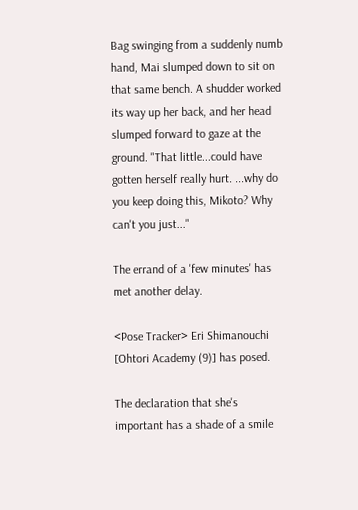Bag swinging from a suddenly numb hand, Mai slumped down to sit on that same bench. A shudder worked its way up her back, and her head slumped forward to gaze at the ground. "That little...could have gotten herself really hurt. ...why do you keep doing this, Mikoto? Why can't you just..."

The errand of a 'few minutes' has met another delay.

<Pose Tracker> Eri Shimanouchi [Ohtori Academy (9)] has posed.

The declaration that she's important has a shade of a smile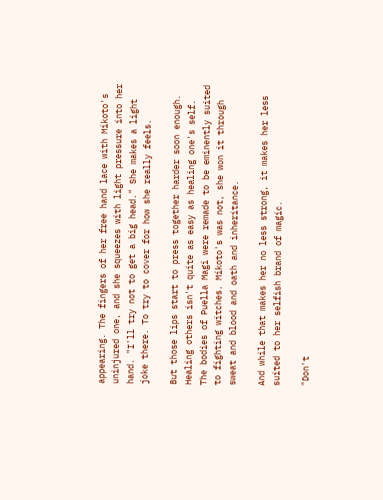appearing. The fingers of her free hand lace with Mikoto's uninjured one, and she squeezes with light pressure into her hand. "I'll try not to get a big head." She makes a light joke there. To try to cover for how she really feels.

But those lips start to press together harder soon enough. Healing others isn't quite as easy as healing one's self. The bodies of Puella Magi were remade to be eminently suited to fighting witches. Mikoto's was not, she won it through sweat and blood and oath and inheritance.

And while that makes her no less strong, it makes her less suited to her selfish brand of magic.

"Don't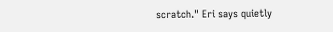scratch." Eri says quietly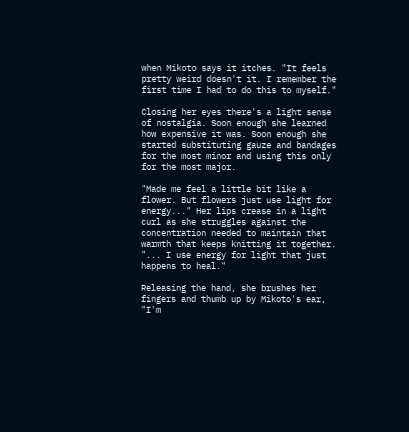when Mikoto says it itches. "It feels pretty weird doesn't it. I remember the first time I had to do this to myself."

Closing her eyes there's a light sense of nostalgia. Soon enough she learned how expensive it was. Soon enough she started substituting gauze and bandages for the most minor and using this only for the most major.

"Made me feel a little bit like a flower. But flowers just use light for energy..." Her lips crease in a light curl as she struggles against the concentration needed to maintain that warmth that keeps knitting it together. "... I use energy for light that just happens to heal."

Releasing the hand, she brushes her fingers and thumb up by Mikoto's ear, "I'm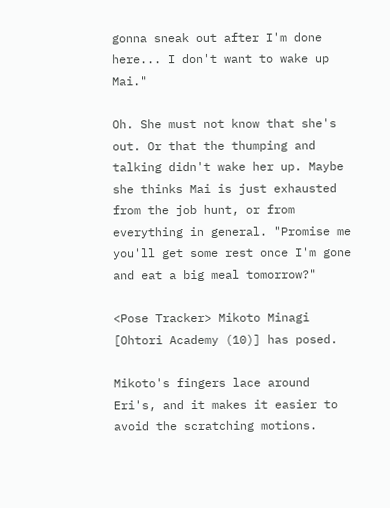gonna sneak out after I'm done here... I don't want to wake up Mai."

Oh. She must not know that she's out. Or that the thumping and talking didn't wake her up. Maybe she thinks Mai is just exhausted from the job hunt, or from everything in general. "Promise me you'll get some rest once I'm gone and eat a big meal tomorrow?"

<Pose Tracker> Mikoto Minagi [Ohtori Academy (10)] has posed.

Mikoto's fingers lace around Eri's, and it makes it easier to avoid the scratching motions.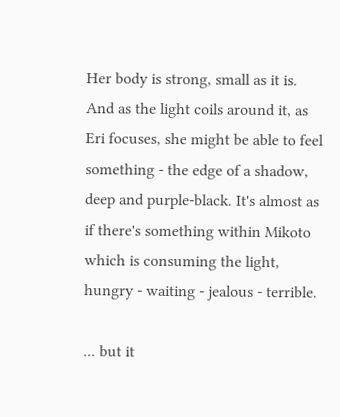Her body is strong, small as it is. And as the light coils around it, as Eri focuses, she might be able to feel something - the edge of a shadow, deep and purple-black. It's almost as if there's something within Mikoto which is consuming the light, hungry - waiting - jealous - terrible.

... but it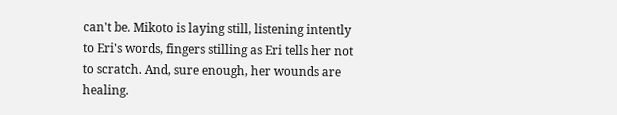can't be. Mikoto is laying still, listening intently to Eri's words, fingers stilling as Eri tells her not to scratch. And, sure enough, her wounds are healing.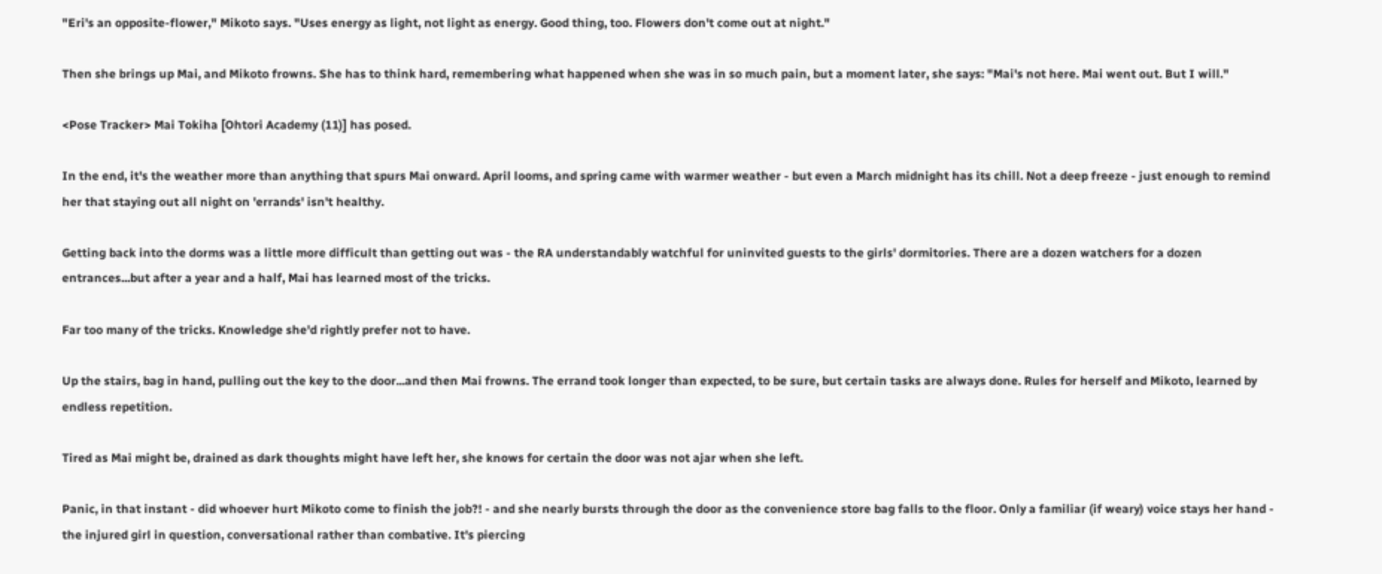"Eri's an opposite-flower," Mikoto says. "Uses energy as light, not light as energy. Good thing, too. Flowers don't come out at night."

Then she brings up Mai, and Mikoto frowns. She has to think hard, remembering what happened when she was in so much pain, but a moment later, she says: "Mai's not here. Mai went out. But I will."

<Pose Tracker> Mai Tokiha [Ohtori Academy (11)] has posed.

In the end, it's the weather more than anything that spurs Mai onward. April looms, and spring came with warmer weather - but even a March midnight has its chill. Not a deep freeze - just enough to remind her that staying out all night on 'errands' isn't healthy.

Getting back into the dorms was a little more difficult than getting out was - the RA understandably watchful for uninvited guests to the girls' dormitories. There are a dozen watchers for a dozen entrances...but after a year and a half, Mai has learned most of the tricks.

Far too many of the tricks. Knowledge she'd rightly prefer not to have.

Up the stairs, bag in hand, pulling out the key to the door...and then Mai frowns. The errand took longer than expected, to be sure, but certain tasks are always done. Rules for herself and Mikoto, learned by endless repetition.

Tired as Mai might be, drained as dark thoughts might have left her, she knows for certain the door was not ajar when she left.

Panic, in that instant - did whoever hurt Mikoto come to finish the job?! - and she nearly bursts through the door as the convenience store bag falls to the floor. Only a familiar (if weary) voice stays her hand - the injured girl in question, conversational rather than combative. It's piercing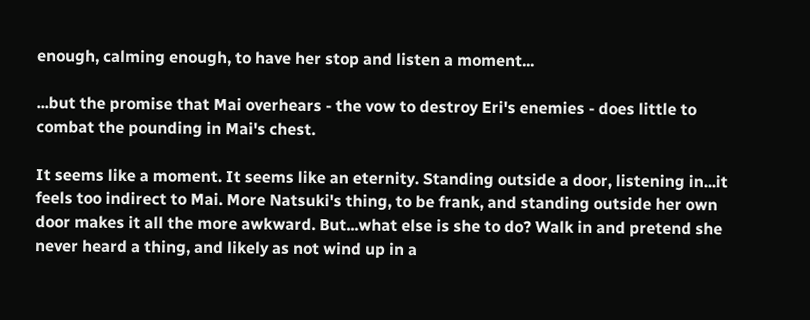enough, calming enough, to have her stop and listen a moment...

...but the promise that Mai overhears - the vow to destroy Eri's enemies - does little to combat the pounding in Mai's chest.

It seems like a moment. It seems like an eternity. Standing outside a door, listening in...it feels too indirect to Mai. More Natsuki's thing, to be frank, and standing outside her own door makes it all the more awkward. But...what else is she to do? Walk in and pretend she never heard a thing, and likely as not wind up in a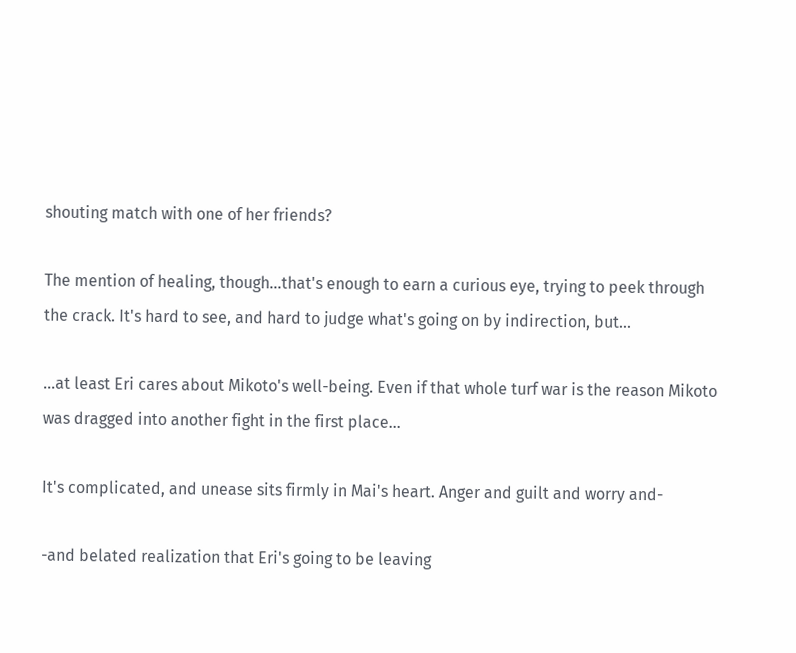shouting match with one of her friends?

The mention of healing, though...that's enough to earn a curious eye, trying to peek through the crack. It's hard to see, and hard to judge what's going on by indirection, but...

...at least Eri cares about Mikoto's well-being. Even if that whole turf war is the reason Mikoto was dragged into another fight in the first place...

It's complicated, and unease sits firmly in Mai's heart. Anger and guilt and worry and-

-and belated realization that Eri's going to be leaving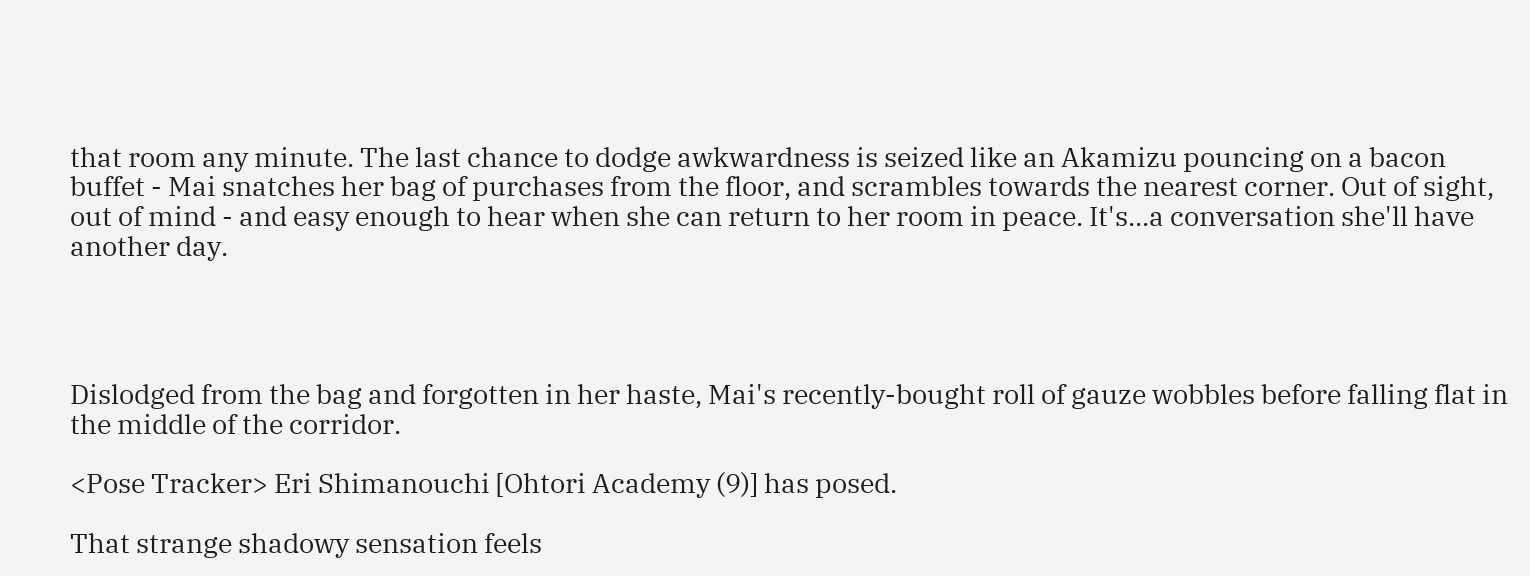that room any minute. The last chance to dodge awkwardness is seized like an Akamizu pouncing on a bacon buffet - Mai snatches her bag of purchases from the floor, and scrambles towards the nearest corner. Out of sight, out of mind - and easy enough to hear when she can return to her room in peace. It's...a conversation she'll have another day.




Dislodged from the bag and forgotten in her haste, Mai's recently-bought roll of gauze wobbles before falling flat in the middle of the corridor.

<Pose Tracker> Eri Shimanouchi [Ohtori Academy (9)] has posed.

That strange shadowy sensation feels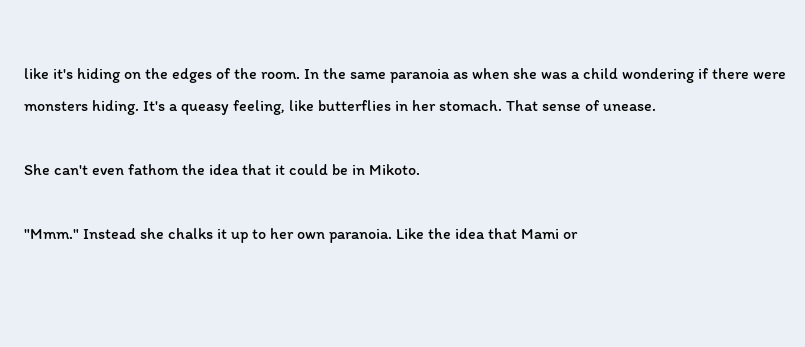like it's hiding on the edges of the room. In the same paranoia as when she was a child wondering if there were monsters hiding. It's a queasy feeling, like butterflies in her stomach. That sense of unease.

She can't even fathom the idea that it could be in Mikoto.

"Mmm." Instead she chalks it up to her own paranoia. Like the idea that Mami or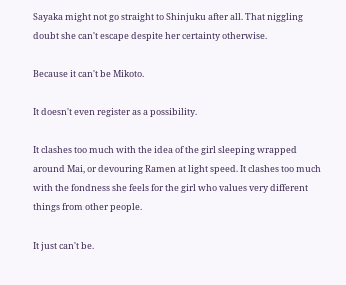Sayaka might not go straight to Shinjuku after all. That niggling doubt she can't escape despite her certainty otherwise.

Because it can't be Mikoto.

It doesn't even register as a possibility.

It clashes too much with the idea of the girl sleeping wrapped around Mai, or devouring Ramen at light speed. It clashes too much with the fondness she feels for the girl who values very different things from other people.

It just can't be.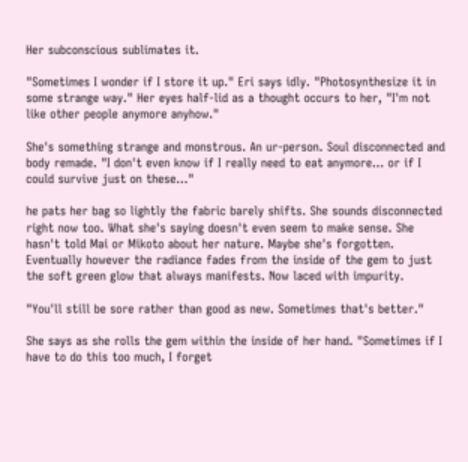Her subconscious sublimates it.

"Sometimes I wonder if I store it up." Eri says idly. "Photosynthesize it in some strange way." Her eyes half-lid as a thought occurs to her, "I'm not like other people anymore anyhow."

She's something strange and monstrous. An ur-person. Soul disconnected and body remade. "I don't even know if I really need to eat anymore... or if I could survive just on these..."

he pats her bag so lightly the fabric barely shifts. She sounds disconnected right now too. What she's saying doesn't even seem to make sense. She hasn't told Mai or Mikoto about her nature. Maybe she's forgotten. Eventually however the radiance fades from the inside of the gem to just the soft green glow that always manifests. Now laced with impurity.

"You'll still be sore rather than good as new. Sometimes that's better."

She says as she rolls the gem within the inside of her hand. "Sometimes if I have to do this too much, I forget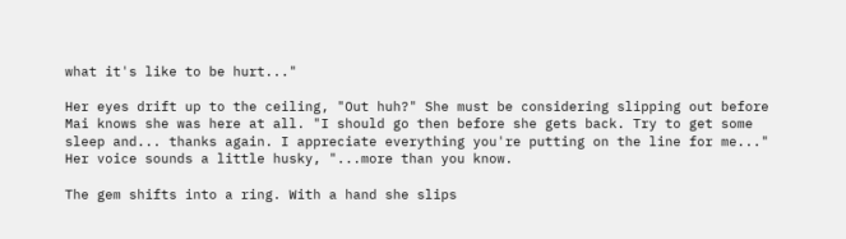what it's like to be hurt..."

Her eyes drift up to the ceiling, "Out huh?" She must be considering slipping out before Mai knows she was here at all. "I should go then before she gets back. Try to get some sleep and... thanks again. I appreciate everything you're putting on the line for me..." Her voice sounds a little husky, "...more than you know.

The gem shifts into a ring. With a hand she slips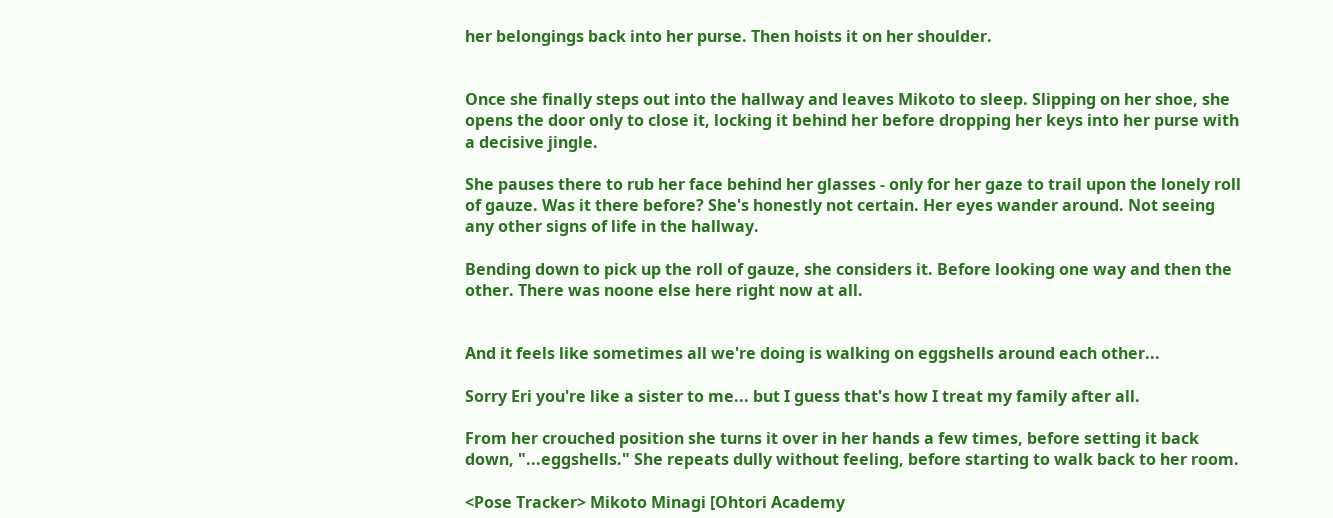her belongings back into her purse. Then hoists it on her shoulder.


Once she finally steps out into the hallway and leaves Mikoto to sleep. Slipping on her shoe, she opens the door only to close it, locking it behind her before dropping her keys into her purse with a decisive jingle.

She pauses there to rub her face behind her glasses - only for her gaze to trail upon the lonely roll of gauze. Was it there before? She's honestly not certain. Her eyes wander around. Not seeing any other signs of life in the hallway.

Bending down to pick up the roll of gauze, she considers it. Before looking one way and then the other. There was noone else here right now at all.


And it feels like sometimes all we're doing is walking on eggshells around each other...

Sorry Eri you're like a sister to me... but I guess that's how I treat my family after all.

From her crouched position she turns it over in her hands a few times, before setting it back down, "...eggshells." She repeats dully without feeling, before starting to walk back to her room.

<Pose Tracker> Mikoto Minagi [Ohtori Academy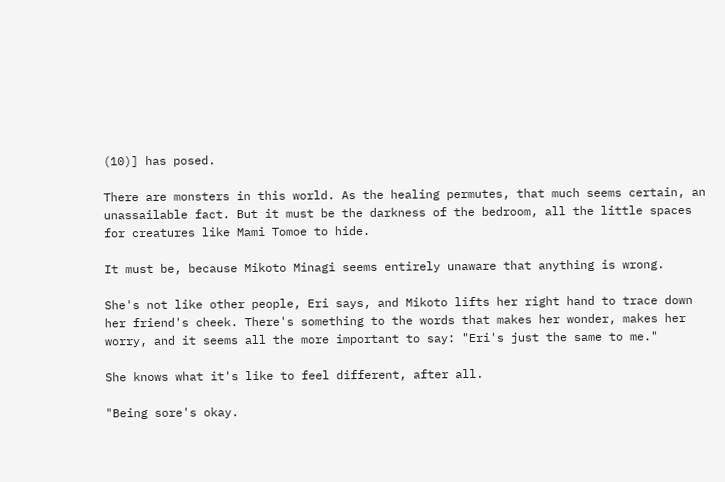(10)] has posed.

There are monsters in this world. As the healing permutes, that much seems certain, an unassailable fact. But it must be the darkness of the bedroom, all the little spaces for creatures like Mami Tomoe to hide.

It must be, because Mikoto Minagi seems entirely unaware that anything is wrong.

She's not like other people, Eri says, and Mikoto lifts her right hand to trace down her friend's cheek. There's something to the words that makes her wonder, makes her worry, and it seems all the more important to say: "Eri's just the same to me."

She knows what it's like to feel different, after all.

"Being sore's okay.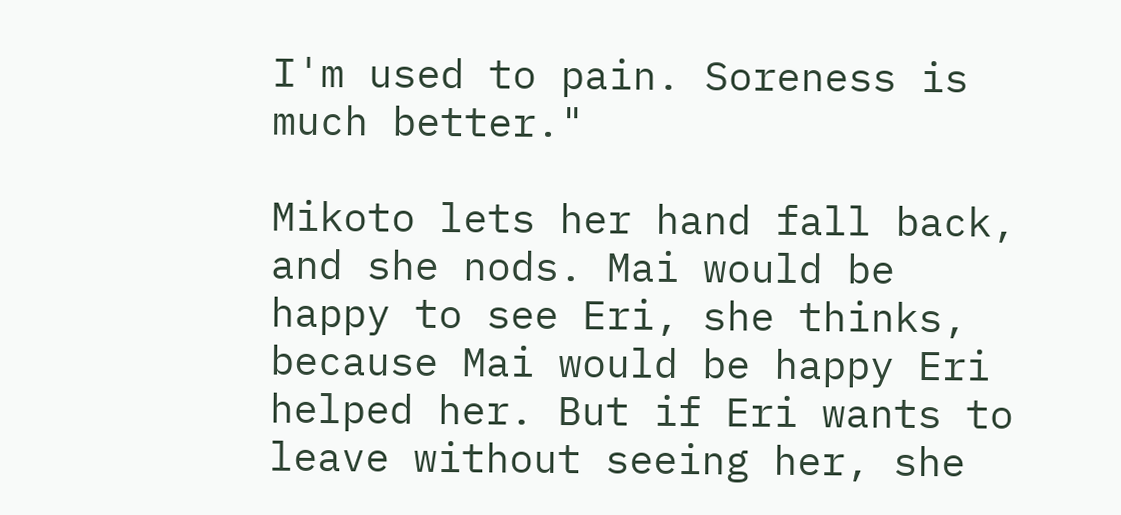I'm used to pain. Soreness is much better."

Mikoto lets her hand fall back, and she nods. Mai would be happy to see Eri, she thinks, because Mai would be happy Eri helped her. But if Eri wants to leave without seeing her, she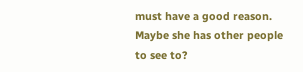must have a good reason. Maybe she has other people to see to?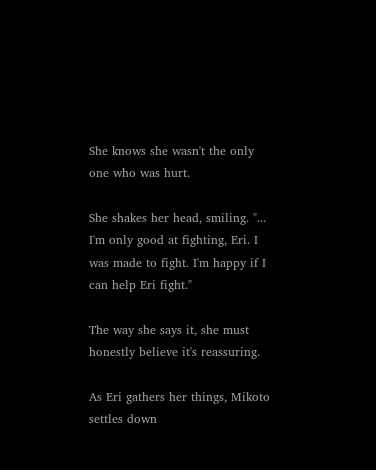She knows she wasn't the only one who was hurt.

She shakes her head, smiling. "... I'm only good at fighting, Eri. I was made to fight. I'm happy if I can help Eri fight."

The way she says it, she must honestly believe it's reassuring.

As Eri gathers her things, Mikoto settles down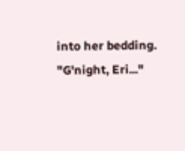into her bedding. "G'night, Eri..."